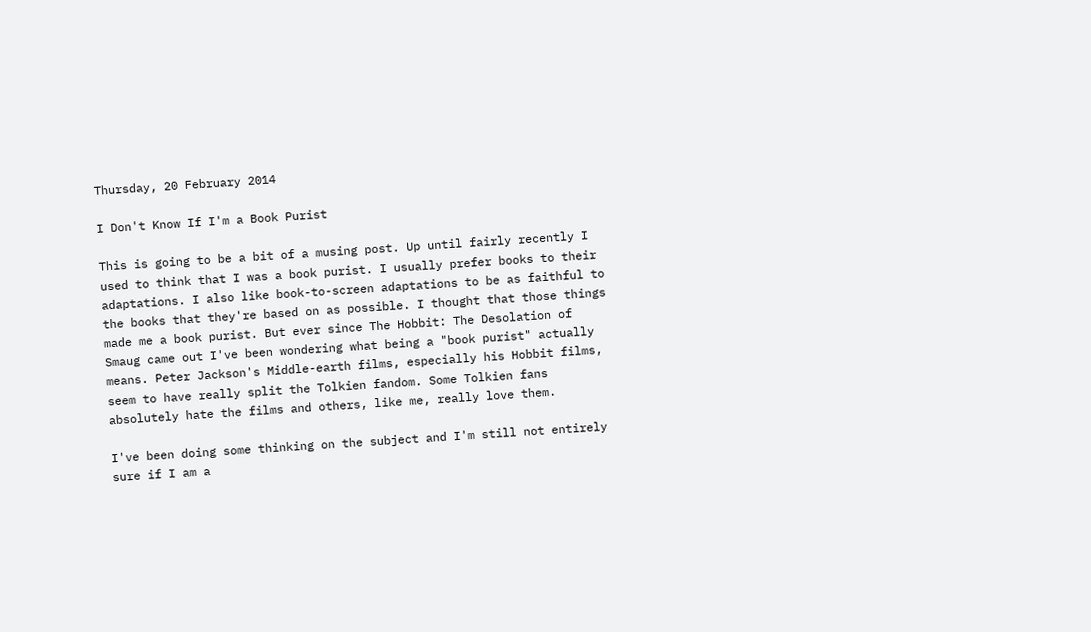Thursday, 20 February 2014

I Don't Know If I'm a Book Purist

This is going to be a bit of a musing post. Up until fairly recently I used to think that I was a book purist. I usually prefer books to their adaptations. I also like book-to-screen adaptations to be as faithful to the books that they're based on as possible. I thought that those things made me a book purist. But ever since The Hobbit: The Desolation of Smaug came out I've been wondering what being a "book purist" actually means. Peter Jackson's Middle-earth films, especially his Hobbit films, seem to have really split the Tolkien fandom. Some Tolkien fans absolutely hate the films and others, like me, really love them.

I've been doing some thinking on the subject and I'm still not entirely sure if I am a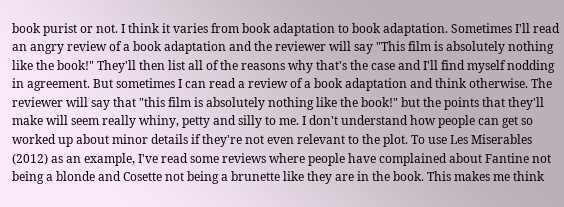book purist or not. I think it varies from book adaptation to book adaptation. Sometimes I'll read an angry review of a book adaptation and the reviewer will say "This film is absolutely nothing like the book!" They'll then list all of the reasons why that's the case and I'll find myself nodding in agreement. But sometimes I can read a review of a book adaptation and think otherwise. The reviewer will say that "this film is absolutely nothing like the book!" but the points that they'll make will seem really whiny, petty and silly to me. I don't understand how people can get so worked up about minor details if they're not even relevant to the plot. To use Les Miserables (2012) as an example, I've read some reviews where people have complained about Fantine not being a blonde and Cosette not being a brunette like they are in the book. This makes me think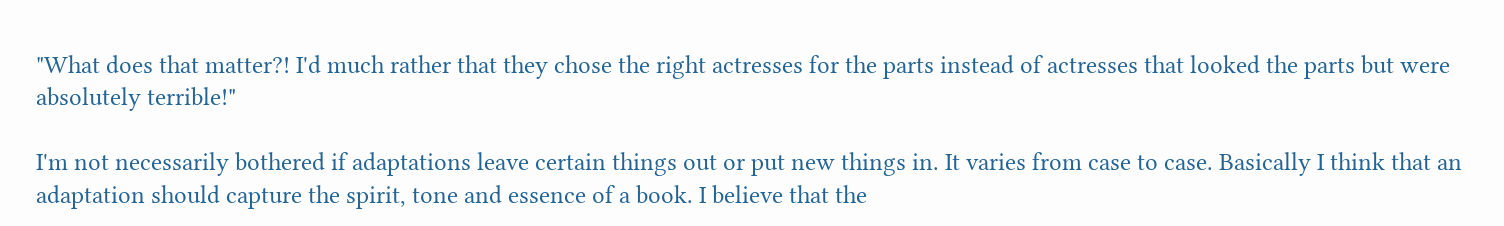"What does that matter?! I'd much rather that they chose the right actresses for the parts instead of actresses that looked the parts but were absolutely terrible!"

I'm not necessarily bothered if adaptations leave certain things out or put new things in. It varies from case to case. Basically I think that an adaptation should capture the spirit, tone and essence of a book. I believe that the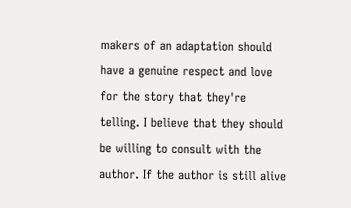makers of an adaptation should have a genuine respect and love for the story that they're telling. I believe that they should be willing to consult with the author. If the author is still alive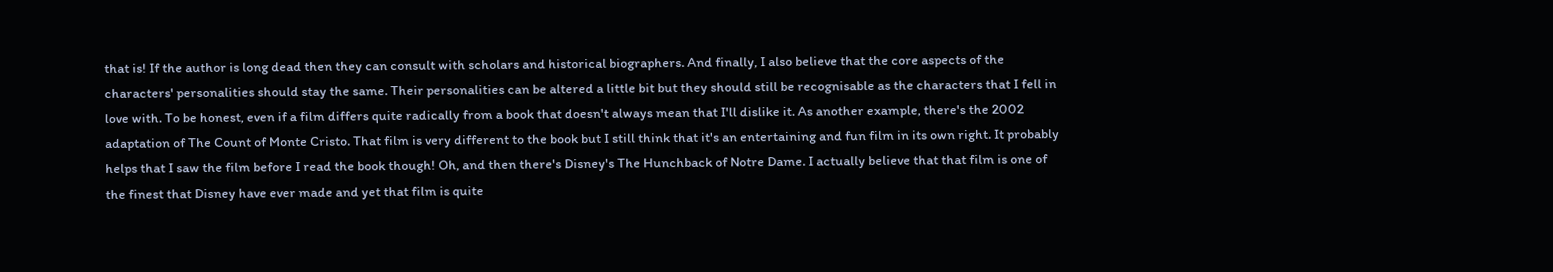that is! If the author is long dead then they can consult with scholars and historical biographers. And finally, I also believe that the core aspects of the characters' personalities should stay the same. Their personalities can be altered a little bit but they should still be recognisable as the characters that I fell in love with. To be honest, even if a film differs quite radically from a book that doesn't always mean that I'll dislike it. As another example, there's the 2002 adaptation of The Count of Monte Cristo. That film is very different to the book but I still think that it's an entertaining and fun film in its own right. It probably helps that I saw the film before I read the book though! Oh, and then there's Disney's The Hunchback of Notre Dame. I actually believe that that film is one of the finest that Disney have ever made and yet that film is quite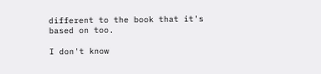different to the book that it's based on too.

I don't know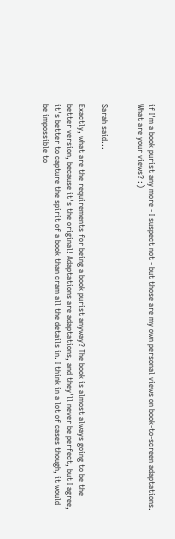if I'm a book purist any more - I suspect not - but those are my own personal views on book-to-screen adaptations. What are your views? :)


Sarah said...

Exactly, what are the requirements for being a book purist anyway? The book is almost always going to be the better version, because it's the original! Adaptations are adaptations, and they'll never be perfect, but I agree, it's better to capture the spirit of a book than cram all the details in. I think in a lot of cases though, it would be impossible to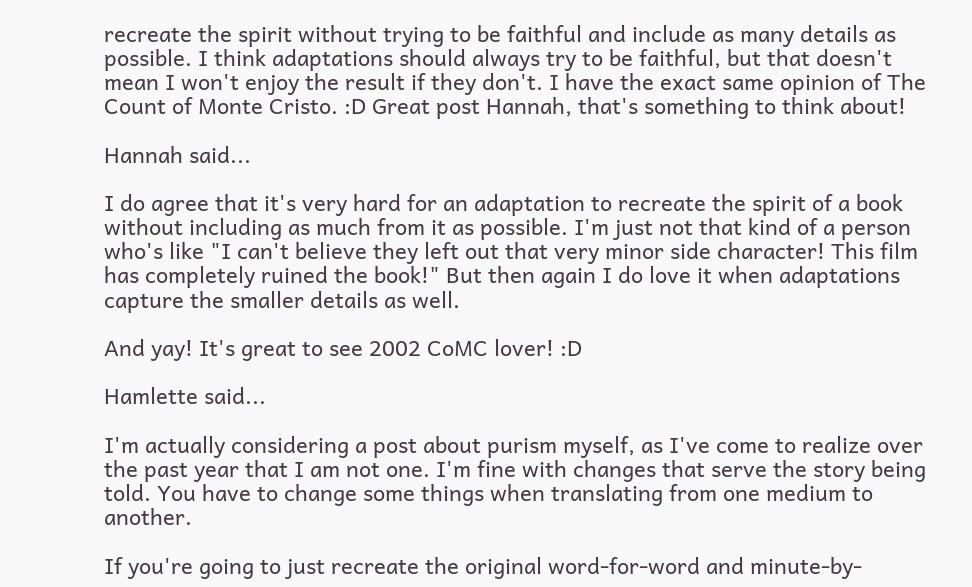recreate the spirit without trying to be faithful and include as many details as possible. I think adaptations should always try to be faithful, but that doesn't mean I won't enjoy the result if they don't. I have the exact same opinion of The Count of Monte Cristo. :D Great post Hannah, that's something to think about!

Hannah said...

I do agree that it's very hard for an adaptation to recreate the spirit of a book without including as much from it as possible. I'm just not that kind of a person who's like "I can't believe they left out that very minor side character! This film has completely ruined the book!" But then again I do love it when adaptations capture the smaller details as well.

And yay! It's great to see 2002 CoMC lover! :D

Hamlette said...

I'm actually considering a post about purism myself, as I've come to realize over the past year that I am not one. I'm fine with changes that serve the story being told. You have to change some things when translating from one medium to another.

If you're going to just recreate the original word-for-word and minute-by-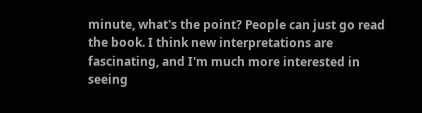minute, what's the point? People can just go read the book. I think new interpretations are fascinating, and I'm much more interested in seeing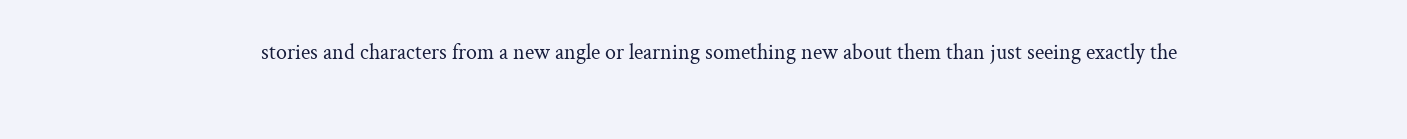stories and characters from a new angle or learning something new about them than just seeing exactly the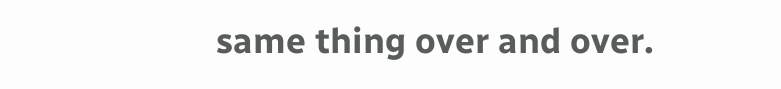same thing over and over.